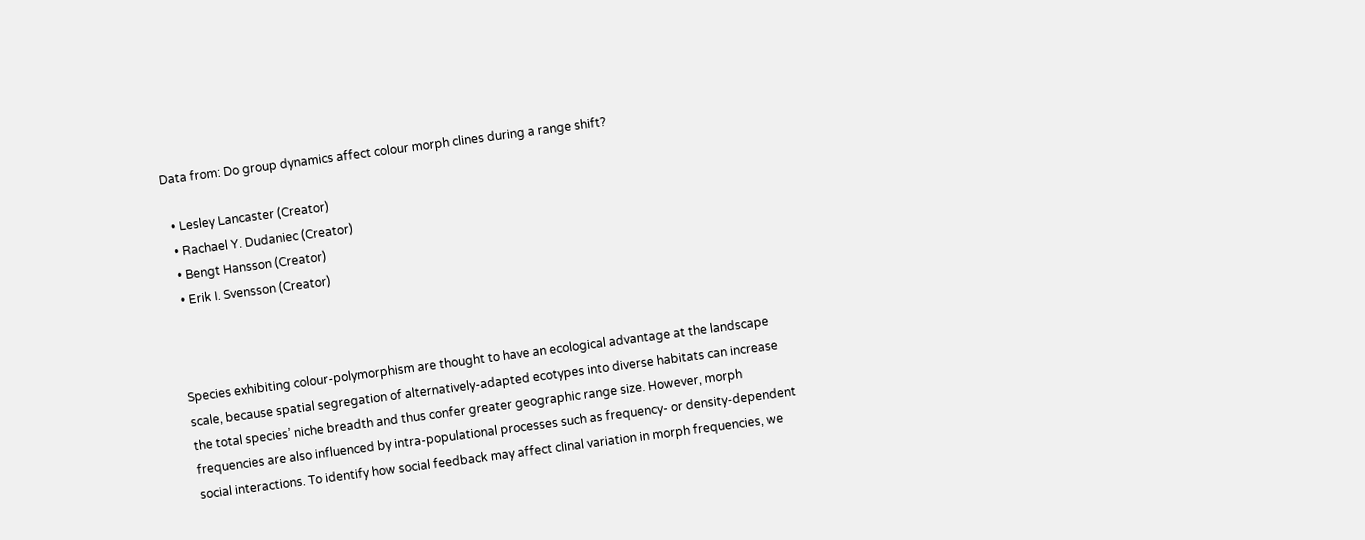Data from: Do group dynamics affect colour morph clines during a range shift?

  • Lesley Lancaster (Creator)
  • Rachael Y. Dudaniec (Creator)
  • Bengt Hansson (Creator)
  • Erik I. Svensson (Creator)



Species exhibiting colour-polymorphism are thought to have an ecological advantage at the landscape scale, because spatial segregation of alternatively-adapted ecotypes into diverse habitats can increase the total species’ niche breadth and thus confer greater geographic range size. However, morph frequencies are also influenced by intra-populational processes such as frequency- or density-dependent social interactions. To identify how social feedback may affect clinal variation in morph frequencies, we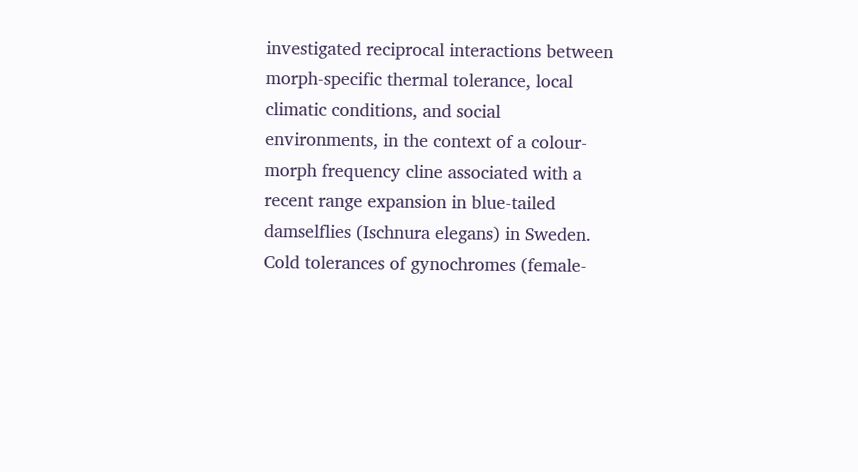investigated reciprocal interactions between morph-specific thermal tolerance, local climatic conditions, and social environments, in the context of a colour-morph frequency cline associated with a recent range expansion in blue-tailed damselflies (Ischnura elegans) in Sweden. Cold tolerances of gynochromes (female-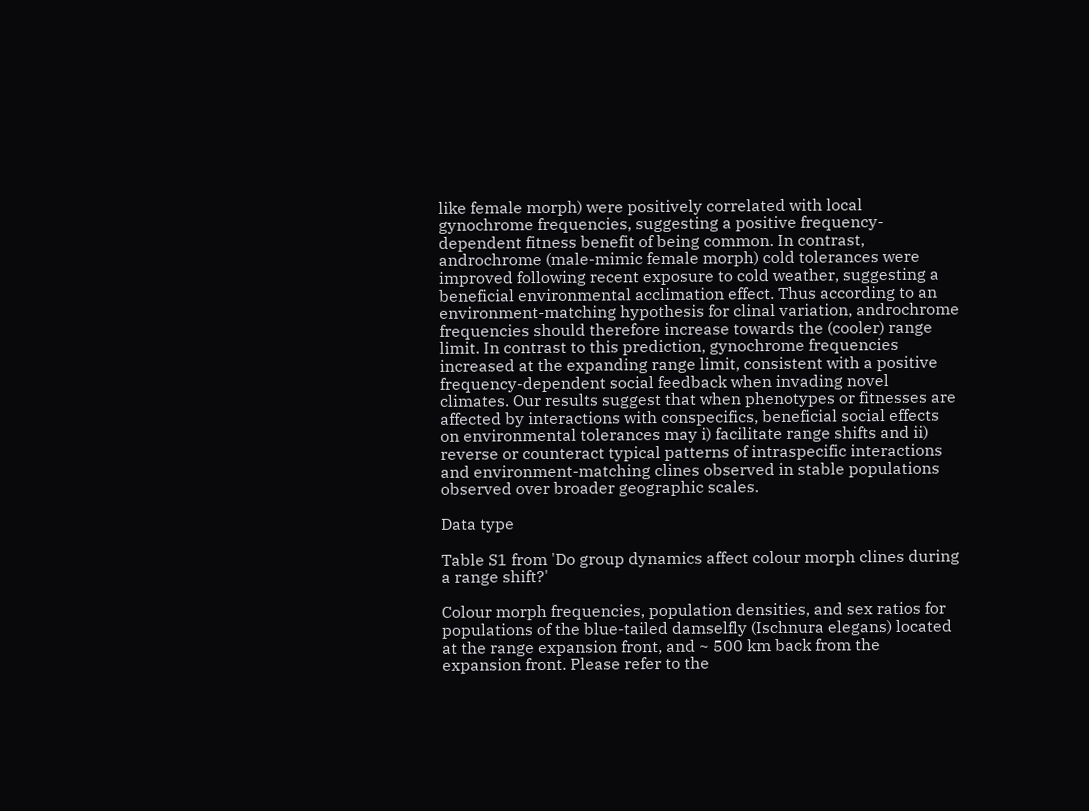like female morph) were positively correlated with local gynochrome frequencies, suggesting a positive frequency-dependent fitness benefit of being common. In contrast, androchrome (male-mimic female morph) cold tolerances were improved following recent exposure to cold weather, suggesting a beneficial environmental acclimation effect. Thus according to an environment-matching hypothesis for clinal variation, androchrome frequencies should therefore increase towards the (cooler) range limit. In contrast to this prediction, gynochrome frequencies increased at the expanding range limit, consistent with a positive frequency-dependent social feedback when invading novel climates. Our results suggest that when phenotypes or fitnesses are affected by interactions with conspecifics, beneficial social effects on environmental tolerances may i) facilitate range shifts and ii) reverse or counteract typical patterns of intraspecific interactions and environment-matching clines observed in stable populations observed over broader geographic scales.

Data type

Table S1 from 'Do group dynamics affect colour morph clines during a range shift?'

Colour morph frequencies, population densities, and sex ratios for populations of the blue-tailed damselfly (Ischnura elegans) located at the range expansion front, and ~ 500 km back from the expansion front. Please refer to the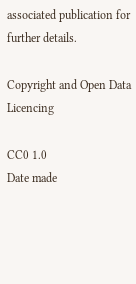associated publication for further details.

Copyright and Open Data Licencing

CC0 1.0
Date made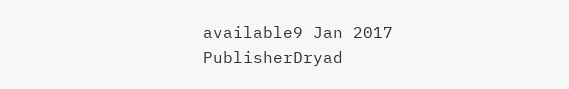available9 Jan 2017
PublisherDryad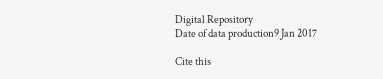Digital Repository
Date of data production9 Jan 2017

Cite this